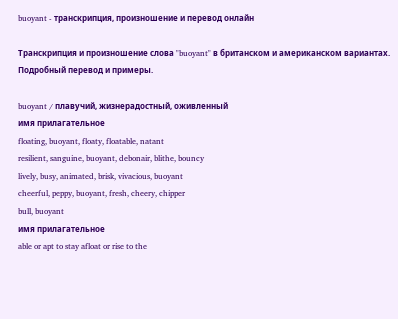buoyant - транскрипция, произношение и перевод онлайн

Транскрипция и произношение слова "buoyant" в британском и американском вариантах. Подробный перевод и примеры.

buoyant / плавучий, жизнерадостный, оживленный
имя прилагательное
floating, buoyant, floaty, floatable, natant
resilient, sanguine, buoyant, debonair, blithe, bouncy
lively, busy, animated, brisk, vivacious, buoyant
cheerful, peppy, buoyant, fresh, cheery, chipper
bull, buoyant
имя прилагательное
able or apt to stay afloat or rise to the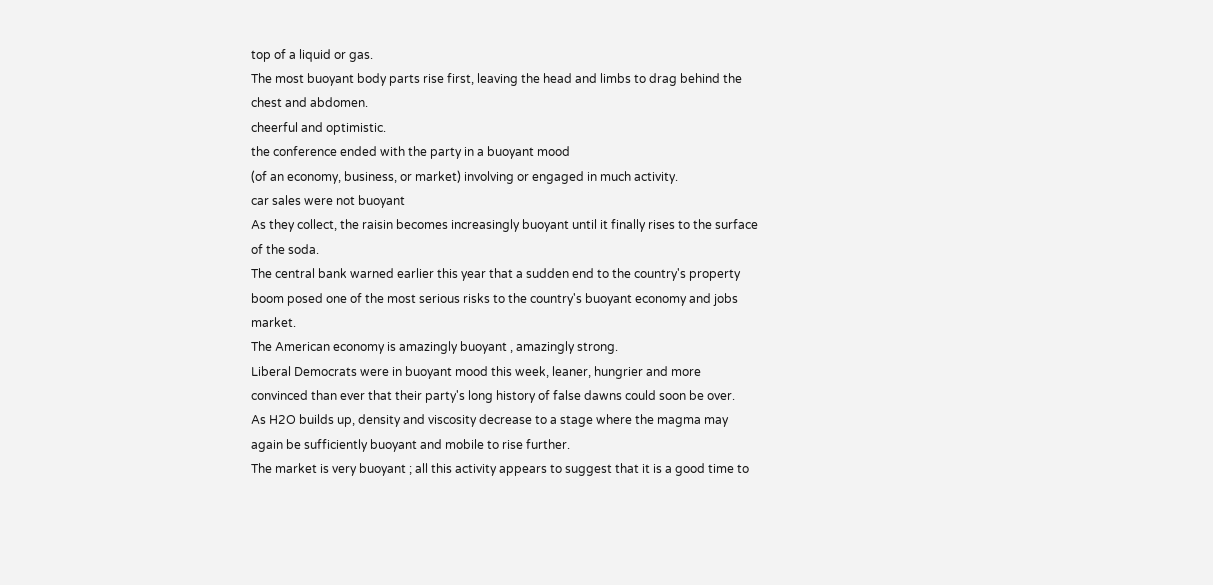top of a liquid or gas.
The most buoyant body parts rise first, leaving the head and limbs to drag behind the chest and abdomen.
cheerful and optimistic.
the conference ended with the party in a buoyant mood
(of an economy, business, or market) involving or engaged in much activity.
car sales were not buoyant
As they collect, the raisin becomes increasingly buoyant until it finally rises to the surface of the soda.
The central bank warned earlier this year that a sudden end to the country's property boom posed one of the most serious risks to the country's buoyant economy and jobs market.
The American economy is amazingly buoyant , amazingly strong.
Liberal Democrats were in buoyant mood this week, leaner, hungrier and more convinced than ever that their party's long history of false dawns could soon be over.
As H2O builds up, density and viscosity decrease to a stage where the magma may again be sufficiently buoyant and mobile to rise further.
The market is very buoyant ; all this activity appears to suggest that it is a good time to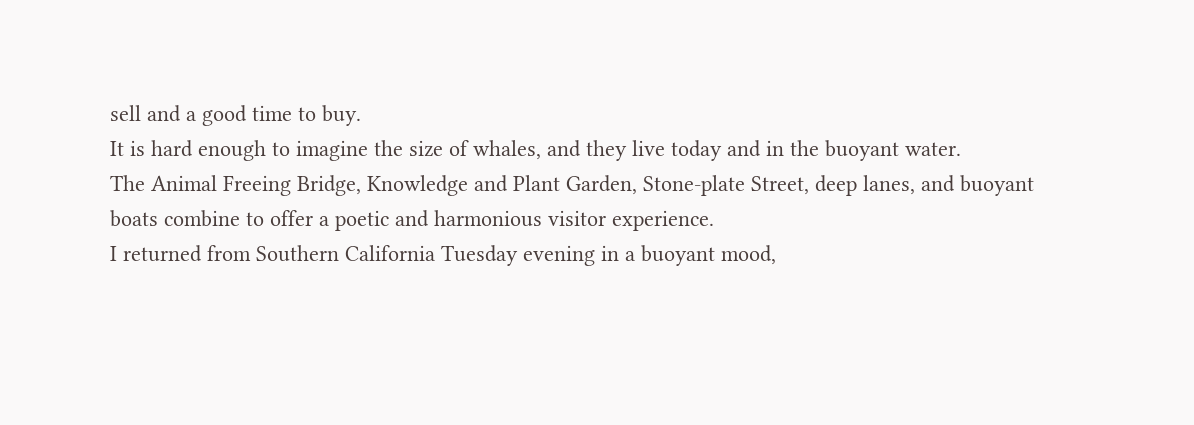sell and a good time to buy.
It is hard enough to imagine the size of whales, and they live today and in the buoyant water.
The Animal Freeing Bridge, Knowledge and Plant Garden, Stone-plate Street, deep lanes, and buoyant boats combine to offer a poetic and harmonious visitor experience.
I returned from Southern California Tuesday evening in a buoyant mood,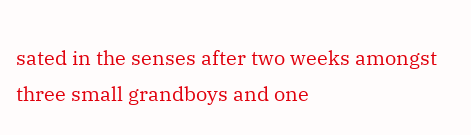sated in the senses after two weeks amongst three small grandboys and one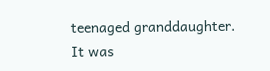teenaged granddaughter.
It was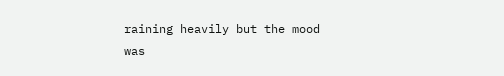raining heavily but the mood was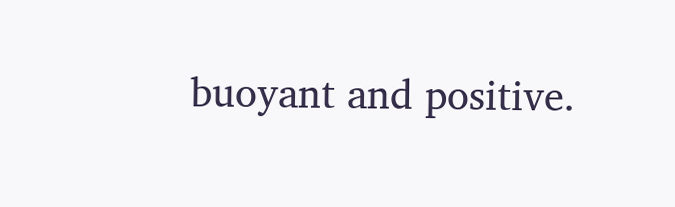buoyant and positive.